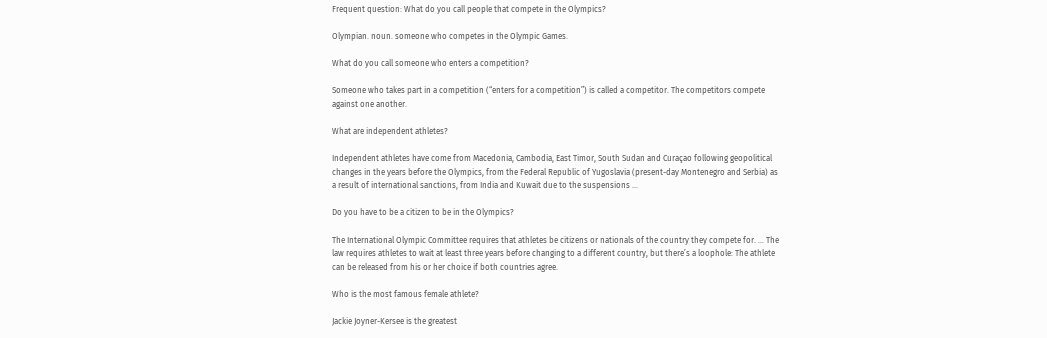Frequent question: What do you call people that compete in the Olympics?

Olympian. noun. someone who competes in the Olympic Games.

What do you call someone who enters a competition?

Someone who takes part in a competition (“enters for a competition”) is called a competitor. The competitors compete against one another.

What are independent athletes?

Independent athletes have come from Macedonia, Cambodia, East Timor, South Sudan and Curaçao following geopolitical changes in the years before the Olympics, from the Federal Republic of Yugoslavia (present-day Montenegro and Serbia) as a result of international sanctions, from India and Kuwait due to the suspensions …

Do you have to be a citizen to be in the Olympics?

The International Olympic Committee requires that athletes be citizens or nationals of the country they compete for. … The law requires athletes to wait at least three years before changing to a different country, but there’s a loophole: The athlete can be released from his or her choice if both countries agree.

Who is the most famous female athlete?

Jackie Joyner-Kersee is the greatest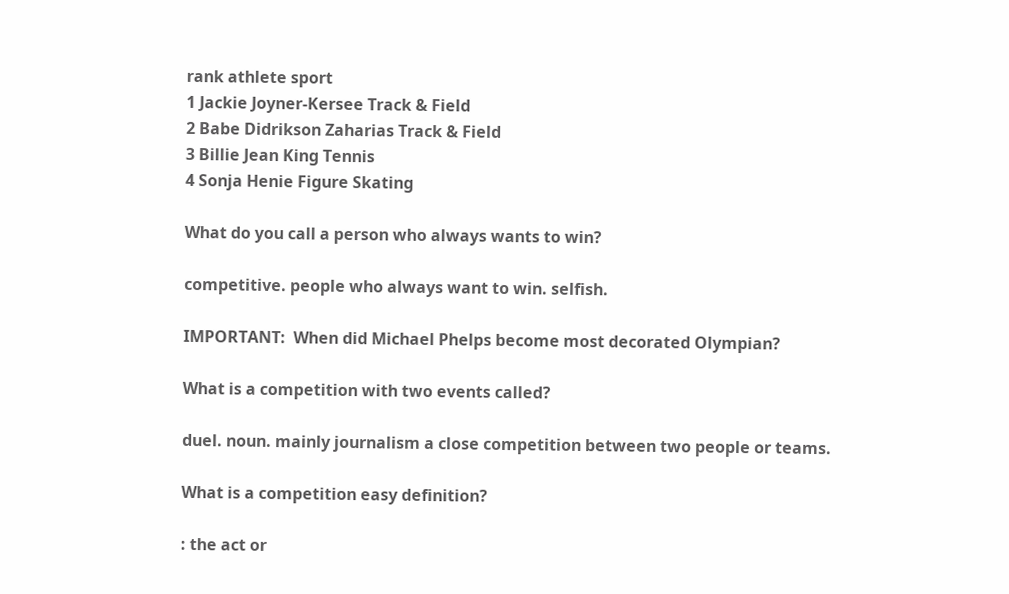rank athlete sport
1 Jackie Joyner-Kersee Track & Field
2 Babe Didrikson Zaharias Track & Field
3 Billie Jean King Tennis
4 Sonja Henie Figure Skating

What do you call a person who always wants to win?

competitive. people who always want to win. selfish.

IMPORTANT:  When did Michael Phelps become most decorated Olympian?

What is a competition with two events called?

duel. noun. mainly journalism a close competition between two people or teams.

What is a competition easy definition?

: the act or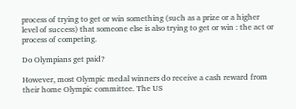process of trying to get or win something (such as a prize or a higher level of success) that someone else is also trying to get or win : the act or process of competing.

Do Olympians get paid?

However, most Olympic medal winners do receive a cash reward from their home Olympic committee. The US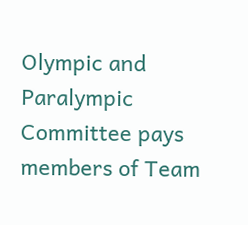Olympic and Paralympic Committee pays members of Team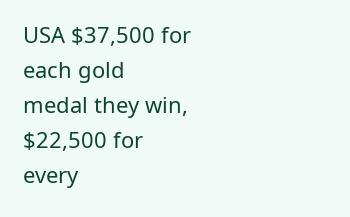USA $37,500 for each gold medal they win, $22,500 for every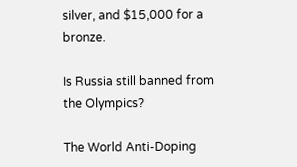silver, and $15,000 for a bronze.

Is Russia still banned from the Olympics?

The World Anti-Doping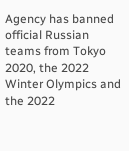Agency has banned official Russian teams from Tokyo 2020, the 2022 Winter Olympics and the 2022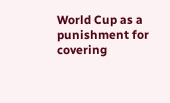World Cup as a punishment for covering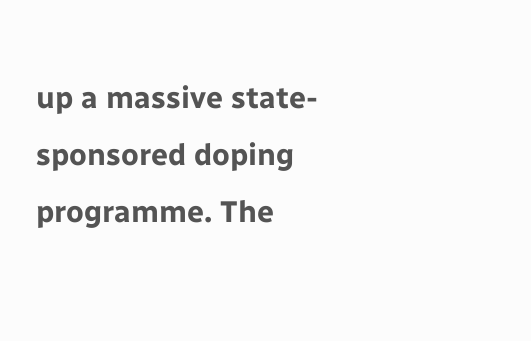up a massive state-sponsored doping programme. The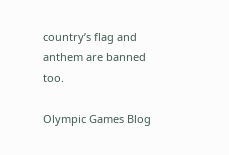country’s flag and anthem are banned too.

Olympic Games Blog